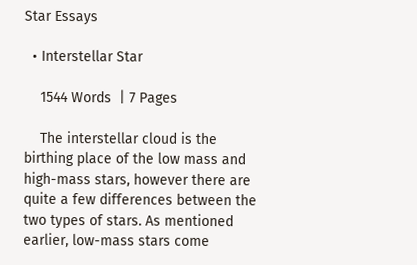Star Essays

  • Interstellar Star

    1544 Words  | 7 Pages

    The interstellar cloud is the birthing place of the low mass and high-mass stars, however there are quite a few differences between the two types of stars. As mentioned earlier, low-mass stars come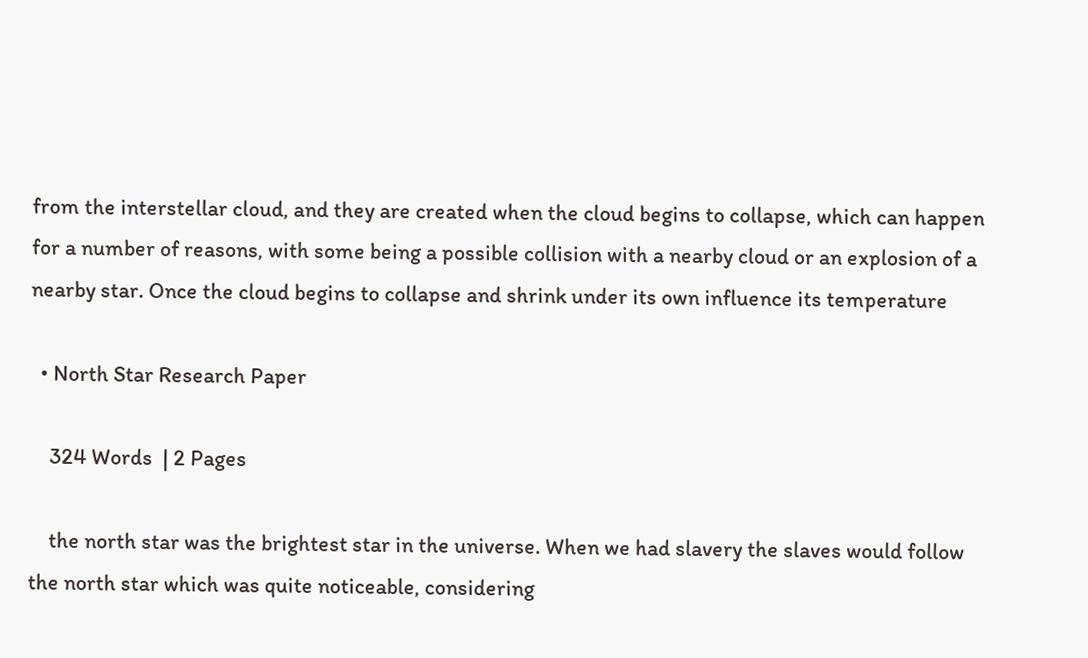from the interstellar cloud, and they are created when the cloud begins to collapse, which can happen for a number of reasons, with some being a possible collision with a nearby cloud or an explosion of a nearby star. Once the cloud begins to collapse and shrink under its own influence its temperature

  • North Star Research Paper

    324 Words  | 2 Pages

    the north star was the brightest star in the universe. When we had slavery the slaves would follow the north star which was quite noticeable, considering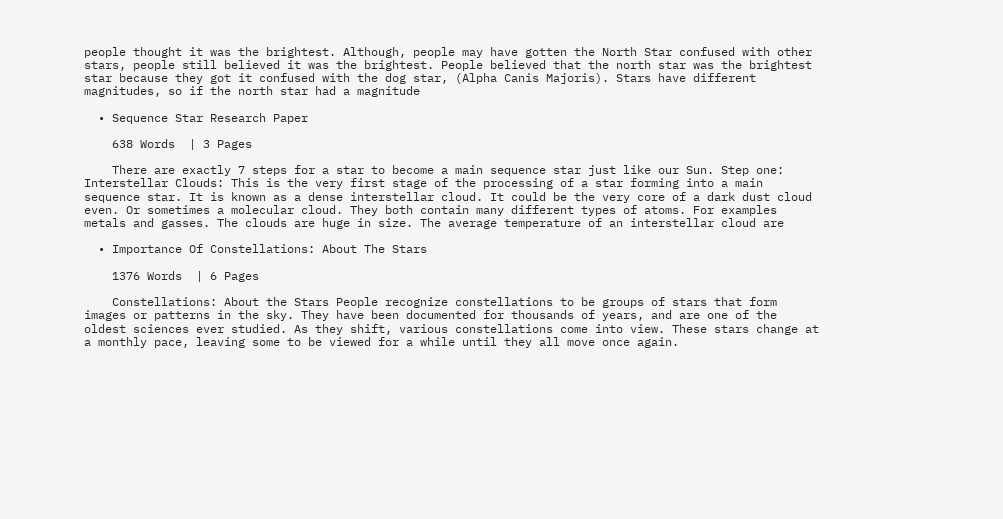people thought it was the brightest. Although, people may have gotten the North Star confused with other stars, people still believed it was the brightest. People believed that the north star was the brightest star because they got it confused with the dog star, (Alpha Canis Majoris). Stars have different magnitudes, so if the north star had a magnitude

  • Sequence Star Research Paper

    638 Words  | 3 Pages

    There are exactly 7 steps for a star to become a main sequence star just like our Sun. Step one: Interstellar Clouds: This is the very first stage of the processing of a star forming into a main sequence star. It is known as a dense interstellar cloud. It could be the very core of a dark dust cloud even. Or sometimes a molecular cloud. They both contain many different types of atoms. For examples metals and gasses. The clouds are huge in size. The average temperature of an interstellar cloud are

  • Importance Of Constellations: About The Stars

    1376 Words  | 6 Pages

    Constellations: About the Stars People recognize constellations to be groups of stars that form images or patterns in the sky. They have been documented for thousands of years, and are one of the oldest sciences ever studied. As they shift, various constellations come into view. These stars change at a monthly pace, leaving some to be viewed for a while until they all move once again.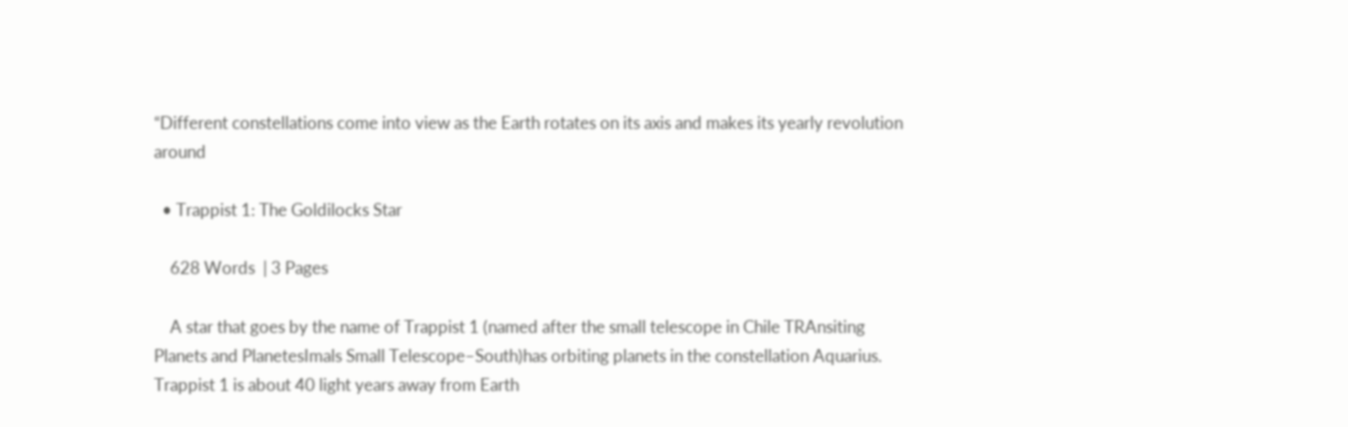“Different constellations come into view as the Earth rotates on its axis and makes its yearly revolution around

  • Trappist 1: The Goldilocks Star

    628 Words  | 3 Pages

    A star that goes by the name of Trappist 1 (named after the small telescope in Chile TRAnsiting Planets and PlanetesImals Small Telescope–South)has orbiting planets in the constellation Aquarius. Trappist 1 is about 40 light years away from Earth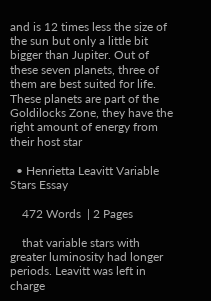and is 12 times less the size of the sun but only a little bit bigger than Jupiter. Out of these seven planets, three of them are best suited for life. These planets are part of the Goldilocks Zone, they have the right amount of energy from their host star

  • Henrietta Leavitt Variable Stars Essay

    472 Words  | 2 Pages

    that variable stars with greater luminosity had longer periods. Leavitt was left in charge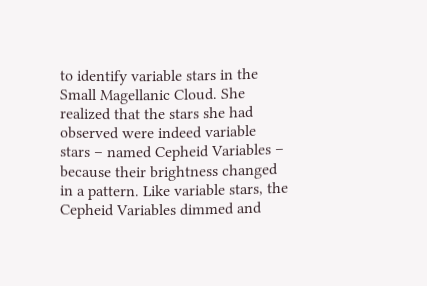to identify variable stars in the Small Magellanic Cloud. She realized that the stars she had observed were indeed variable stars – named Cepheid Variables – because their brightness changed in a pattern. Like variable stars, the Cepheid Variables dimmed and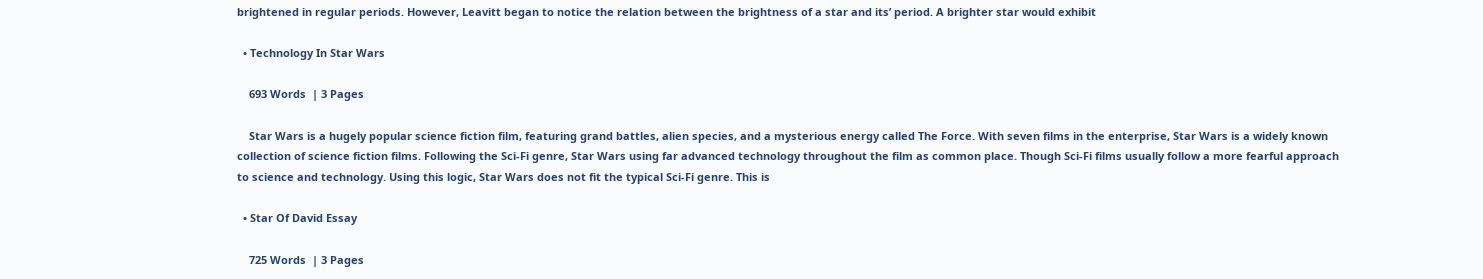brightened in regular periods. However, Leavitt began to notice the relation between the brightness of a star and its’ period. A brighter star would exhibit

  • Technology In Star Wars

    693 Words  | 3 Pages

    Star Wars is a hugely popular science fiction film, featuring grand battles, alien species, and a mysterious energy called The Force. With seven films in the enterprise, Star Wars is a widely known collection of science fiction films. Following the Sci-Fi genre, Star Wars using far advanced technology throughout the film as common place. Though Sci-Fi films usually follow a more fearful approach to science and technology. Using this logic, Star Wars does not fit the typical Sci-Fi genre. This is

  • Star Of David Essay

    725 Words  | 3 Pages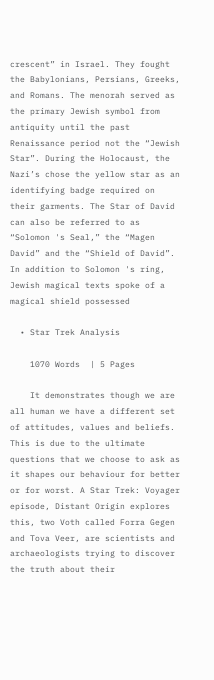crescent” in Israel. They fought the Babylonians, Persians, Greeks, and Romans. The menorah served as the primary Jewish symbol from antiquity until the past Renaissance period not the “Jewish Star”. During the Holocaust, the Nazi’s chose the yellow star as an identifying badge required on their garments. The Star of David can also be referred to as “Solomon 's Seal,” the “Magen David” and the “Shield of David”. In addition to Solomon 's ring, Jewish magical texts spoke of a magical shield possessed

  • Star Trek Analysis

    1070 Words  | 5 Pages

    It demonstrates though we are all human we have a different set of attitudes, values and beliefs. This is due to the ultimate questions that we choose to ask as it shapes our behaviour for better or for worst. A Star Trek: Voyager episode, Distant Origin explores this, two Voth called Forra Gegen and Tova Veer, are scientists and archaeologists trying to discover the truth about their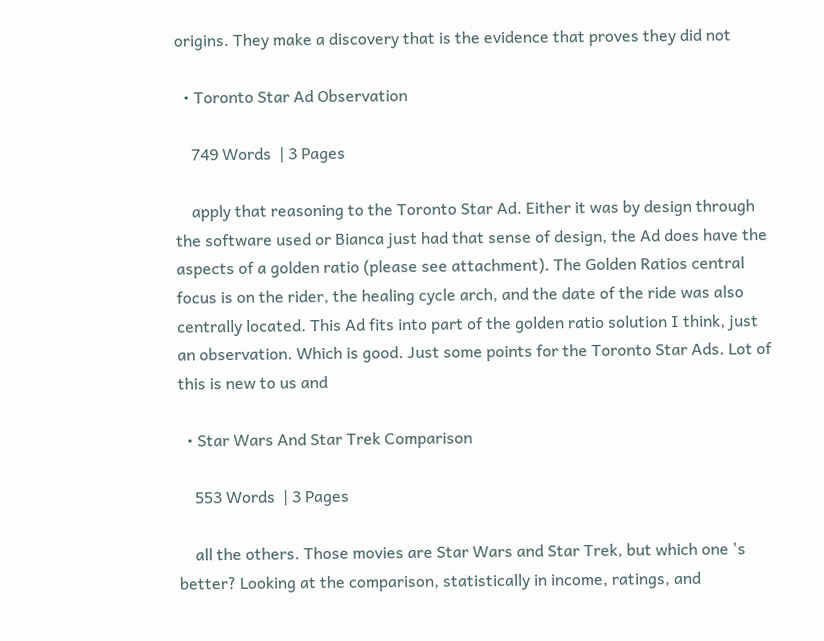origins. They make a discovery that is the evidence that proves they did not

  • Toronto Star Ad Observation

    749 Words  | 3 Pages

    apply that reasoning to the Toronto Star Ad. Either it was by design through the software used or Bianca just had that sense of design, the Ad does have the aspects of a golden ratio (please see attachment). The Golden Ratios central focus is on the rider, the healing cycle arch, and the date of the ride was also centrally located. This Ad fits into part of the golden ratio solution I think, just an observation. Which is good. Just some points for the Toronto Star Ads. Lot of this is new to us and

  • Star Wars And Star Trek Comparison

    553 Words  | 3 Pages

    all the others. Those movies are Star Wars and Star Trek, but which one 's better? Looking at the comparison, statistically in income, ratings, and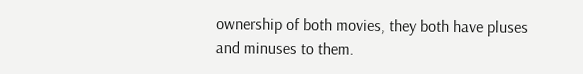ownership of both movies, they both have pluses and minuses to them.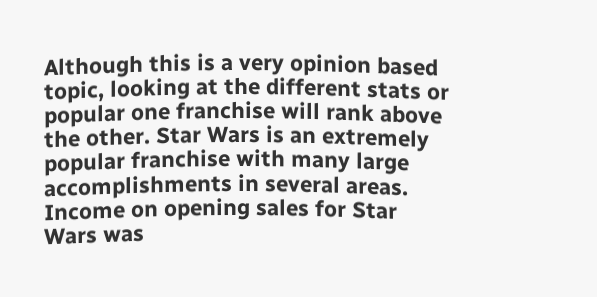Although this is a very opinion based topic, looking at the different stats or popular one franchise will rank above the other. Star Wars is an extremely popular franchise with many large accomplishments in several areas. Income on opening sales for Star Wars was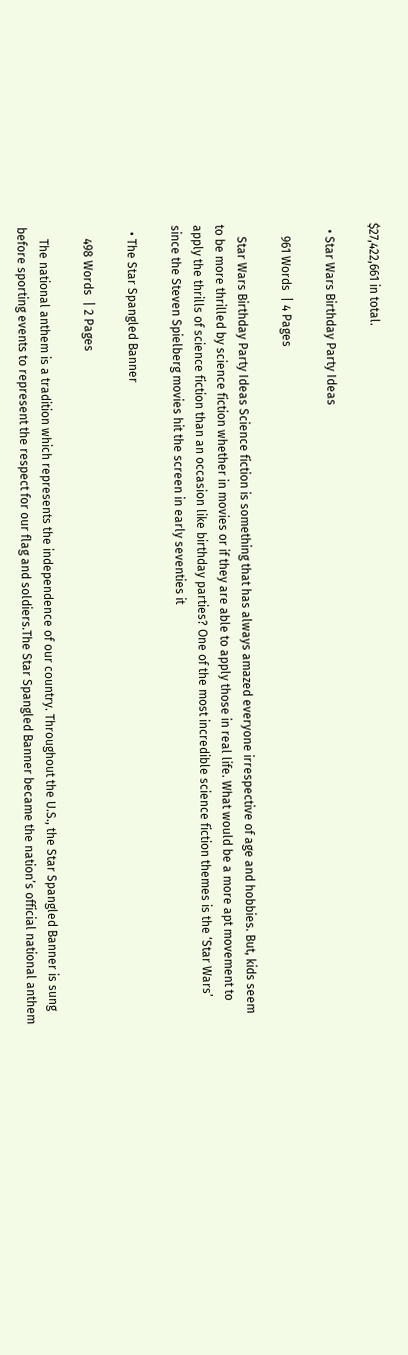$27,422,661 in total.

  • Star Wars Birthday Party Ideas

    961 Words  | 4 Pages

    Star Wars Birthday Party Ideas Science fiction is something that has always amazed everyone irrespective of age and hobbies. But, kids seem to be more thrilled by science fiction whether in movies or if they are able to apply those in real life. What would be a more apt movement to apply the thrills of science fiction than an occasion like birthday parties? One of the most incredible science fiction themes is the ‘Star Wars’ since the Steven Spielberg movies hit the screen in early seventies it

  • The Star Spangled Banner

    498 Words  | 2 Pages

    The national anthem is a tradition which represents the independence of our country. Throughout the U.S., the Star Spangled Banner is sung before sporting events to represent the respect for our flag and soldiers.The Star Spangled Banner became the nation’s official national anthem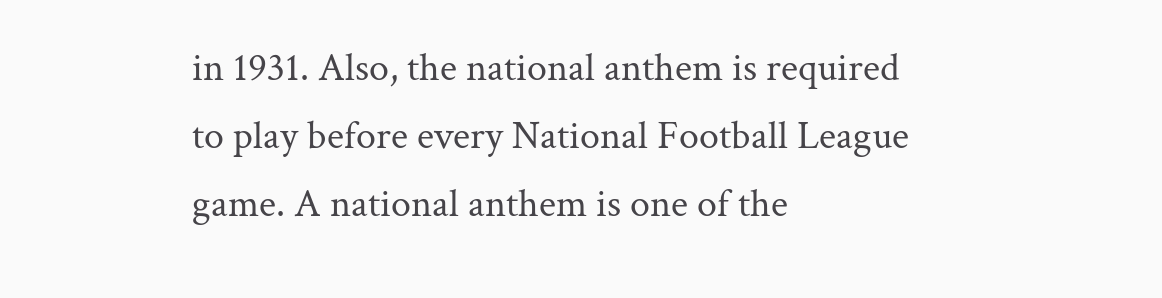in 1931. Also, the national anthem is required to play before every National Football League game. A national anthem is one of the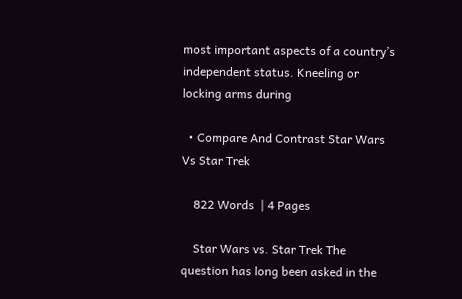most important aspects of a country’s independent status. Kneeling or locking arms during

  • Compare And Contrast Star Wars Vs Star Trek

    822 Words  | 4 Pages

    Star Wars vs. Star Trek The question has long been asked in the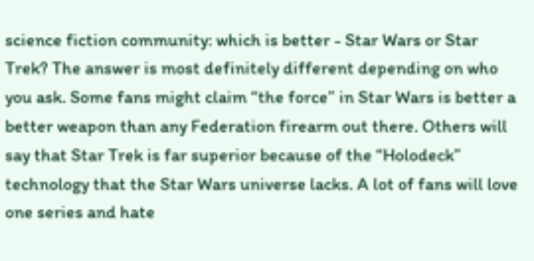science fiction community: which is better - Star Wars or Star Trek? The answer is most definitely different depending on who you ask. Some fans might claim “the force” in Star Wars is better a better weapon than any Federation firearm out there. Others will say that Star Trek is far superior because of the “Holodeck” technology that the Star Wars universe lacks. A lot of fans will love one series and hate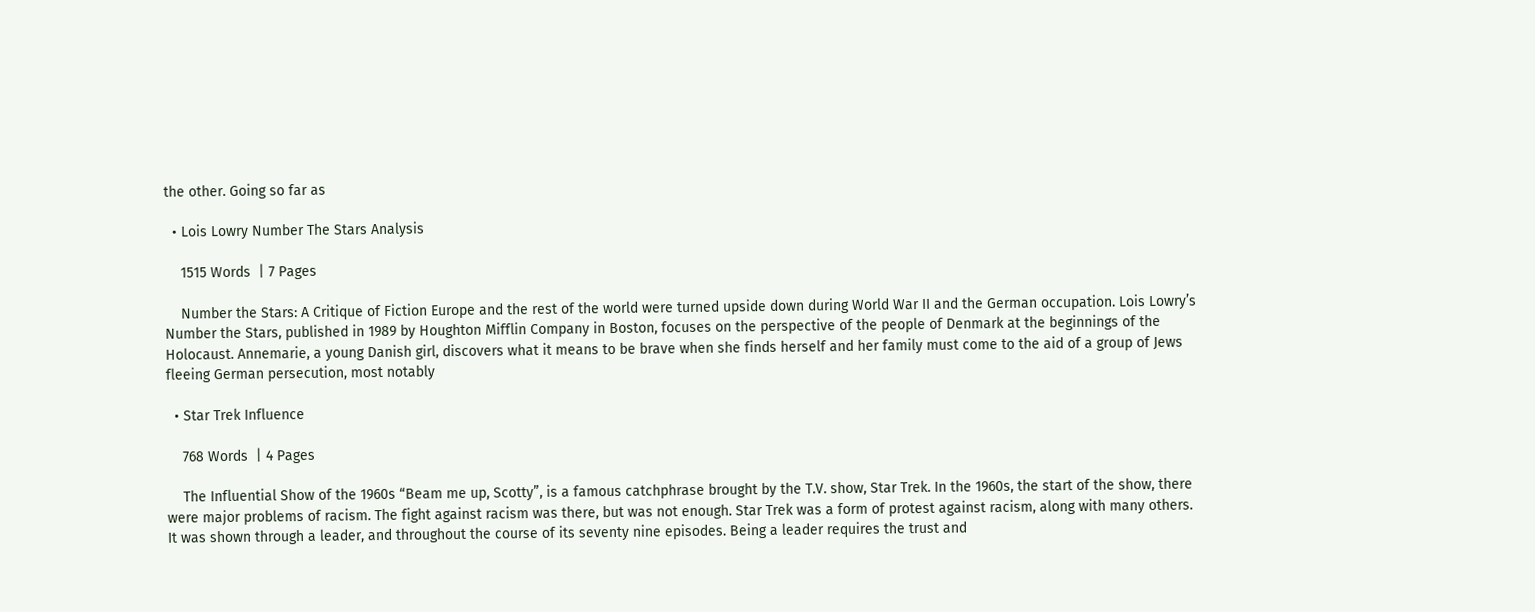the other. Going so far as

  • Lois Lowry Number The Stars Analysis

    1515 Words  | 7 Pages

    Number the Stars: A Critique of Fiction Europe and the rest of the world were turned upside down during World War II and the German occupation. Lois Lowry’s Number the Stars, published in 1989 by Houghton Mifflin Company in Boston, focuses on the perspective of the people of Denmark at the beginnings of the Holocaust. Annemarie, a young Danish girl, discovers what it means to be brave when she finds herself and her family must come to the aid of a group of Jews fleeing German persecution, most notably

  • Star Trek Influence

    768 Words  | 4 Pages

    The Influential Show of the 1960s “Beam me up, Scotty”, is a famous catchphrase brought by the T.V. show, Star Trek. In the 1960s, the start of the show, there were major problems of racism. The fight against racism was there, but was not enough. Star Trek was a form of protest against racism, along with many others. It was shown through a leader, and throughout the course of its seventy nine episodes. Being a leader requires the trust and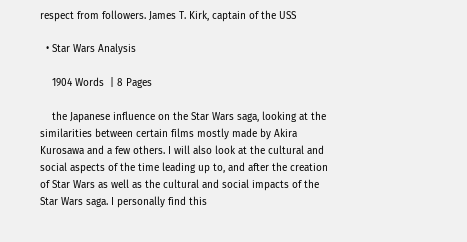respect from followers. James T. Kirk, captain of the USS

  • Star Wars Analysis

    1904 Words  | 8 Pages

    the Japanese influence on the Star Wars saga, looking at the similarities between certain films mostly made by Akira Kurosawa and a few others. I will also look at the cultural and social aspects of the time leading up to, and after the creation of Star Wars as well as the cultural and social impacts of the Star Wars saga. I personally find this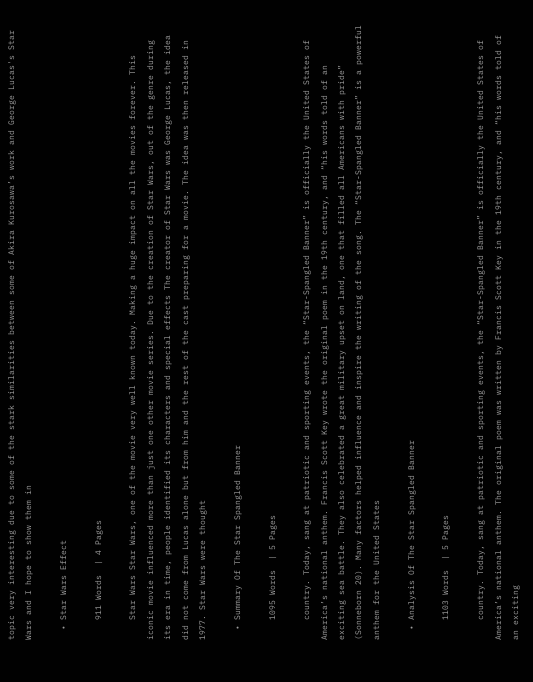topic very interesting due to some of the stark similarities between some of Akira Kurosawa’s work and George Lucas's Star Wars and I hope to show them in

  • Star Wars Effect

    911 Words  | 4 Pages

    Star Wars Star Wars, one of the movie very well known today. Making a huge impact on all the movies forever. This iconic movie influenced more than just one other movie series. Due to the creation of Star Wars, out of the genre during its era in time, people identified its characters and special effects The creator of Star Wars was George Lucas, the idea did not come from Lucas alone but from him and the rest of the cast preparing for a movie. The idea was then released in 1977. Star Wars were thought

  • Summary Of The Star Spangled Banner

    1095 Words  | 5 Pages

    country. Today, sang at patriotic and sporting events, the “Star-Spangled Banner” is officially the United States of America’s national anthem. Francis Scott Key wrote the original poem in the 19th century, and “his words told of an exciting sea battle. They also celebrated a great military upset on land, one that filled all Americans with pride” (Sonneborn 20). Many factors helped influence and inspire the writing of the song. The “Star-Spangled Banner” is a powerful anthem for the United States

  • Analysis Of The Star Spangled Banner

    1103 Words  | 5 Pages

    country. Today, sang at patriotic and sporting events, the “Star-Spangled Banner” is officially the United States of America’s national anthem. The original poem was written by Francis Scott Key in the 19th century, and “his words told of an exciting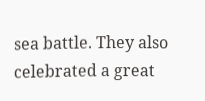sea battle. They also celebrated a great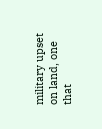military upset on land, one that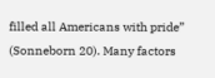filled all Americans with pride” (Sonneborn 20). Many factors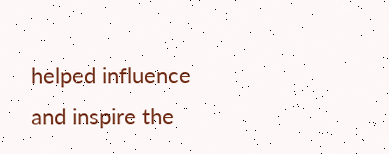helped influence and inspire the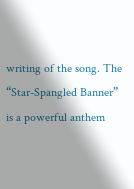writing of the song. The “Star-Spangled Banner” is a powerful anthem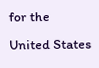for the United States